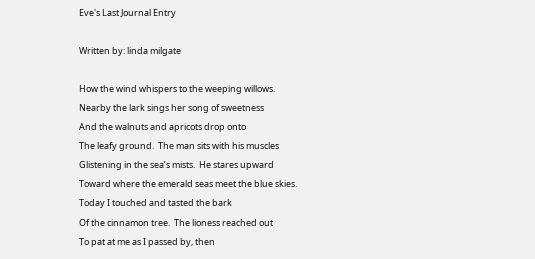Eve's Last Journal Entry

Written by: linda milgate

How the wind whispers to the weeping willows.
Nearby the lark sings her song of sweetness
And the walnuts and apricots drop onto
The leafy ground.  The man sits with his muscles
Glistening in the sea’s mists.  He stares upward
Toward where the emerald seas meet the blue skies.
Today I touched and tasted the bark
Of the cinnamon tree.  The lioness reached out
To pat at me as I passed by, then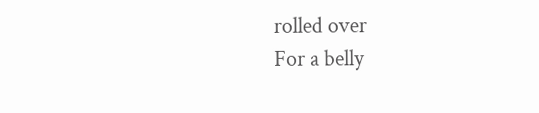rolled over
For a belly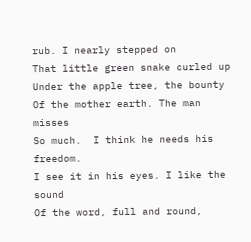rub. I nearly stepped on
That little green snake curled up
Under the apple tree, the bounty
Of the mother earth. The man misses
So much.  I think he needs his freedom.
I see it in his eyes. I like the sound
Of the word, full and round,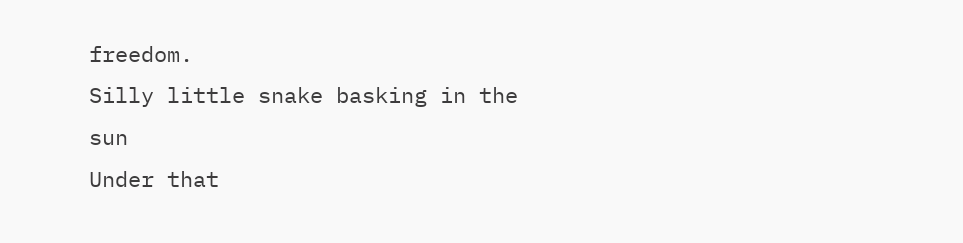freedom.
Silly little snake basking in the sun
Under that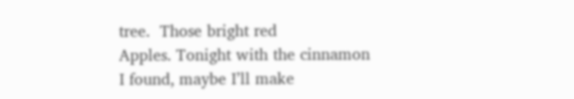tree.  Those bright red
Apples. Tonight with the cinnamon
I found, maybe I’ll make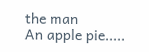the man
An apple pie.....